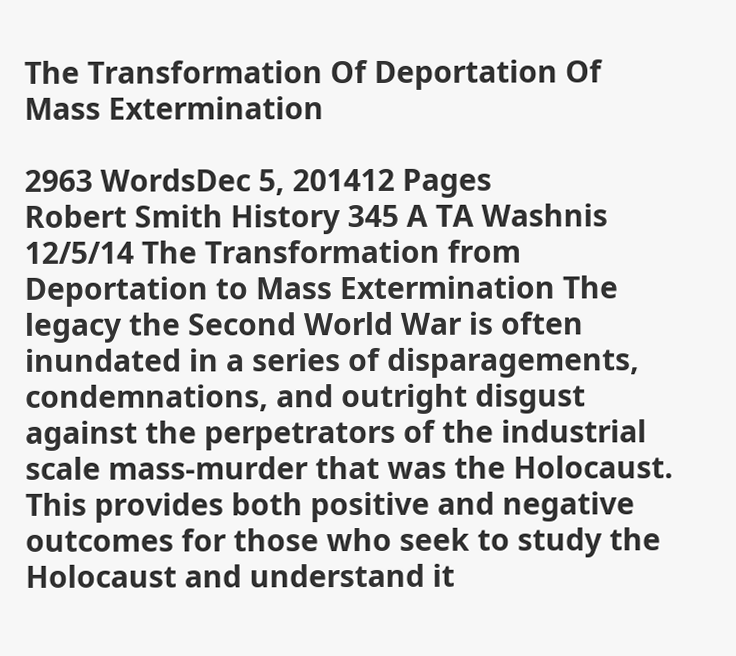The Transformation Of Deportation Of Mass Extermination

2963 WordsDec 5, 201412 Pages
Robert Smith History 345 A TA Washnis 12/5/14 The Transformation from Deportation to Mass Extermination The legacy the Second World War is often inundated in a series of disparagements, condemnations, and outright disgust against the perpetrators of the industrial scale mass-murder that was the Holocaust. This provides both positive and negative outcomes for those who seek to study the Holocaust and understand it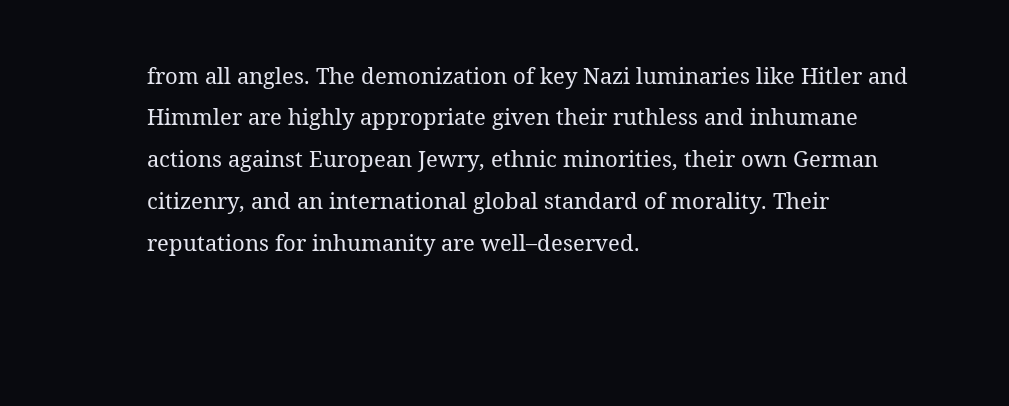from all angles. The demonization of key Nazi luminaries like Hitler and Himmler are highly appropriate given their ruthless and inhumane actions against European Jewry, ethnic minorities, their own German citizenry, and an international global standard of morality. Their reputations for inhumanity are well–deserved.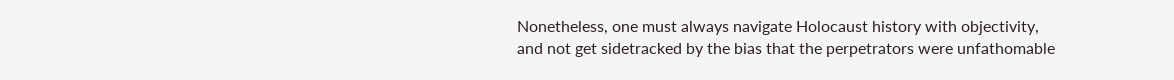Nonetheless, one must always navigate Holocaust history with objectivity, and not get sidetracked by the bias that the perpetrators were unfathomable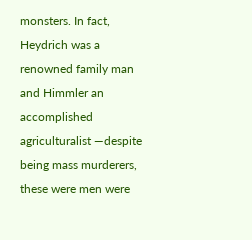monsters. In fact, Heydrich was a renowned family man and Himmler an accomplished agriculturalist —despite being mass murderers, these were men were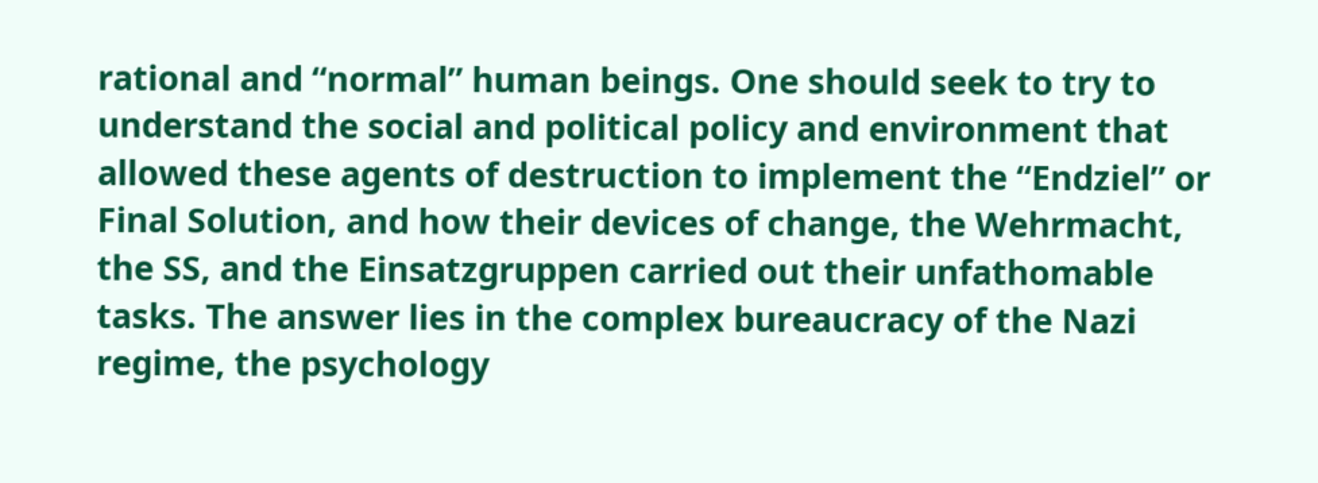rational and “normal” human beings. One should seek to try to understand the social and political policy and environment that allowed these agents of destruction to implement the “Endziel” or Final Solution, and how their devices of change, the Wehrmacht, the SS, and the Einsatzgruppen carried out their unfathomable tasks. The answer lies in the complex bureaucracy of the Nazi regime, the psychology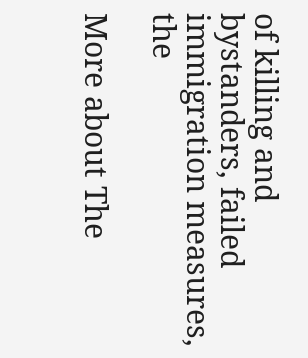of killing and bystanders, failed immigration measures, the

More about The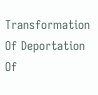Transformation Of Deportation Of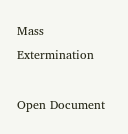Mass Extermination

Open Document